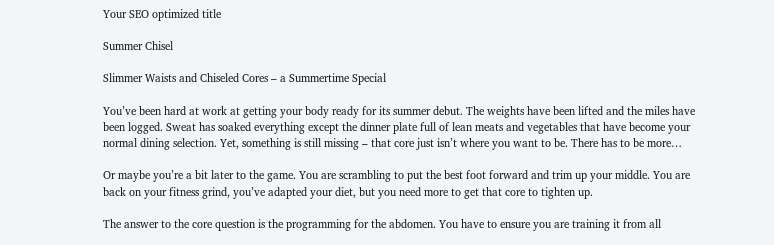Your SEO optimized title

Summer Chisel

Slimmer Waists and Chiseled Cores – a Summertime Special

You’ve been hard at work at getting your body ready for its summer debut. The weights have been lifted and the miles have been logged. Sweat has soaked everything except the dinner plate full of lean meats and vegetables that have become your normal dining selection. Yet, something is still missing – that core just isn’t where you want to be. There has to be more…

Or maybe you’re a bit later to the game. You are scrambling to put the best foot forward and trim up your middle. You are back on your fitness grind, you’ve adapted your diet, but you need more to get that core to tighten up.

The answer to the core question is the programming for the abdomen. You have to ensure you are training it from all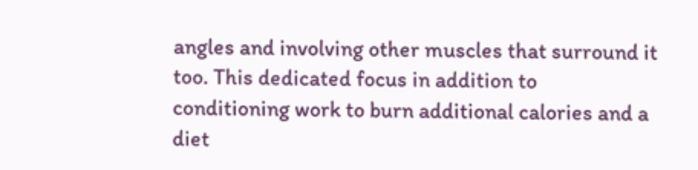angles and involving other muscles that surround it too. This dedicated focus in addition to conditioning work to burn additional calories and a diet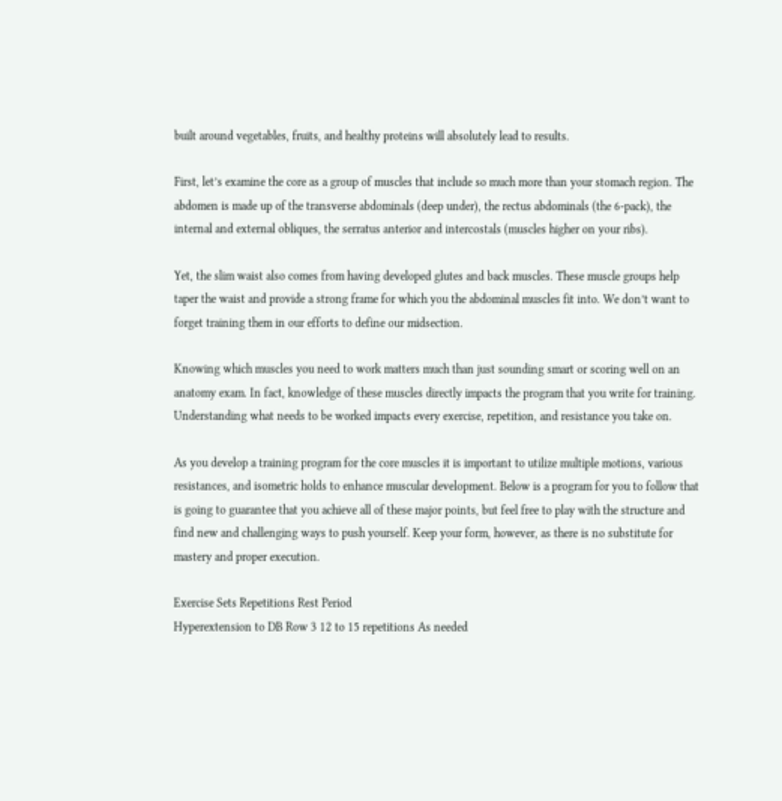built around vegetables, fruits, and healthy proteins will absolutely lead to results.

First, let’s examine the core as a group of muscles that include so much more than your stomach region. The abdomen is made up of the transverse abdominals (deep under), the rectus abdominals (the 6-pack), the internal and external obliques, the serratus anterior and intercostals (muscles higher on your ribs).

Yet, the slim waist also comes from having developed glutes and back muscles. These muscle groups help taper the waist and provide a strong frame for which you the abdominal muscles fit into. We don’t want to forget training them in our efforts to define our midsection.

Knowing which muscles you need to work matters much than just sounding smart or scoring well on an anatomy exam. In fact, knowledge of these muscles directly impacts the program that you write for training. Understanding what needs to be worked impacts every exercise, repetition, and resistance you take on.

As you develop a training program for the core muscles it is important to utilize multiple motions, various resistances, and isometric holds to enhance muscular development. Below is a program for you to follow that is going to guarantee that you achieve all of these major points, but feel free to play with the structure and find new and challenging ways to push yourself. Keep your form, however, as there is no substitute for mastery and proper execution.

Exercise Sets Repetitions Rest Period
Hyperextension to DB Row 3 12 to 15 repetitions As needed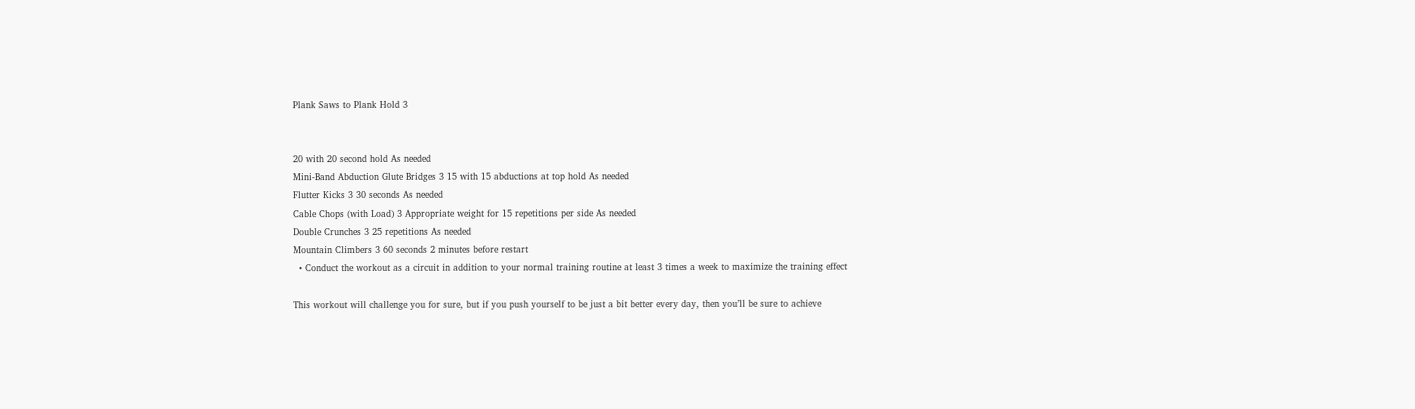Plank Saws to Plank Hold 3


20 with 20 second hold As needed
Mini-Band Abduction Glute Bridges 3 15 with 15 abductions at top hold As needed
Flutter Kicks 3 30 seconds As needed
Cable Chops (with Load) 3 Appropriate weight for 15 repetitions per side As needed
Double Crunches 3 25 repetitions As needed
Mountain Climbers 3 60 seconds 2 minutes before restart
  • Conduct the workout as a circuit in addition to your normal training routine at least 3 times a week to maximize the training effect

This workout will challenge you for sure, but if you push yourself to be just a bit better every day, then you’ll be sure to achieve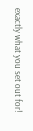exactly what you set out for!